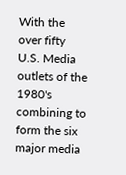With the over fifty U.S. Media outlets of the 1980's combining to form the six major media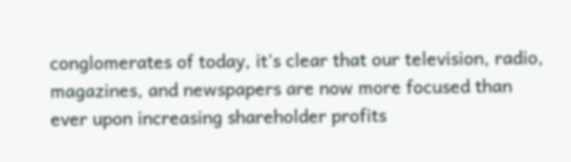conglomerates of today, it's clear that our television, radio, magazines, and newspapers are now more focused than ever upon increasing shareholder profits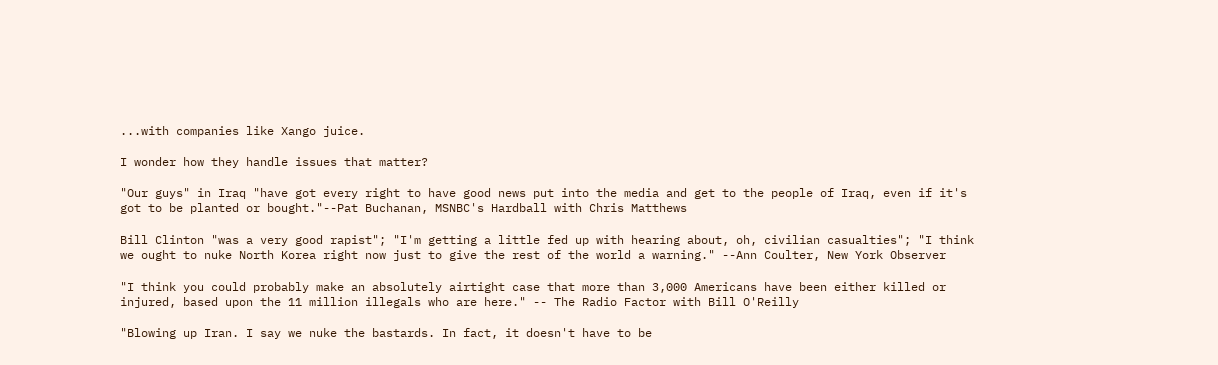...with companies like Xango juice.

I wonder how they handle issues that matter?

"Our guys" in Iraq "have got every right to have good news put into the media and get to the people of Iraq, even if it's got to be planted or bought."--Pat Buchanan, MSNBC's Hardball with Chris Matthews

Bill Clinton "was a very good rapist"; "I'm getting a little fed up with hearing about, oh, civilian casualties"; "I think we ought to nuke North Korea right now just to give the rest of the world a warning." --Ann Coulter, New York Observer

"I think you could probably make an absolutely airtight case that more than 3,000 Americans have been either killed or injured, based upon the 11 million illegals who are here." -- The Radio Factor with Bill O'Reilly

"Blowing up Iran. I say we nuke the bastards. In fact, it doesn't have to be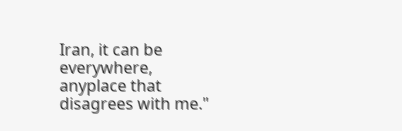Iran, it can be everywhere, anyplace that disagrees with me."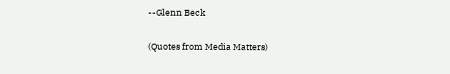--Glenn Beck

(Quotes from Media Matters)